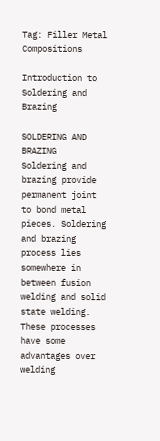Tag: Filler Metal Compositions

Introduction to Soldering and Brazing

SOLDERING AND BRAZING                                 Soldering and brazing provide permanent joint to bond metal pieces. Soldering and brazing process lies somewhere in between fusion welding and solid state welding. These processes have some advantages over welding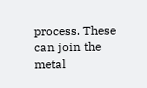process. These can join the metal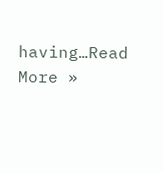having…Read More »